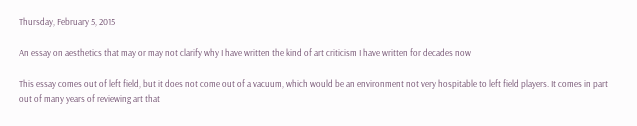Thursday, February 5, 2015

An essay on aesthetics that may or may not clarify why I have written the kind of art criticism I have written for decades now

This essay comes out of left field, but it does not come out of a vacuum, which would be an environment not very hospitable to left field players. It comes in part out of many years of reviewing art that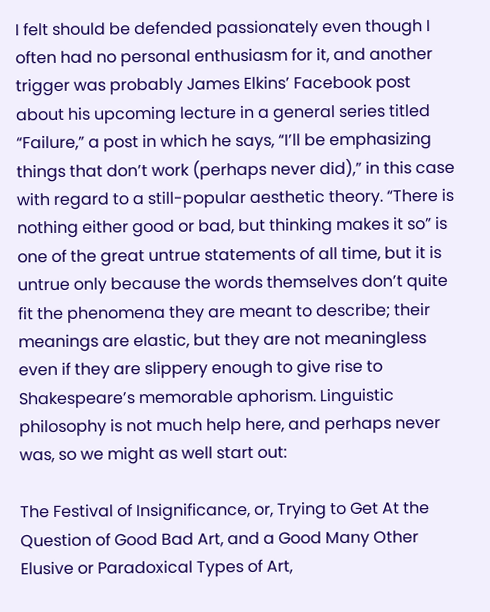I felt should be defended passionately even though I often had no personal enthusiasm for it, and another trigger was probably James Elkins’ Facebook post about his upcoming lecture in a general series titled “Failure,” a post in which he says, “I’ll be emphasizing things that don’t work (perhaps never did),” in this case with regard to a still-popular aesthetic theory. “There is nothing either good or bad, but thinking makes it so” is one of the great untrue statements of all time, but it is untrue only because the words themselves don’t quite fit the phenomena they are meant to describe; their meanings are elastic, but they are not meaningless even if they are slippery enough to give rise to Shakespeare’s memorable aphorism. Linguistic philosophy is not much help here, and perhaps never was, so we might as well start out:

The Festival of Insignificance, or, Trying to Get At the Question of Good Bad Art, and a Good Many Other Elusive or Paradoxical Types of Art,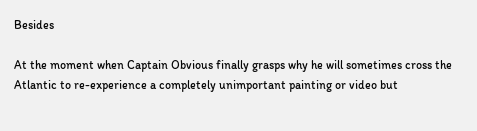Besides

At the moment when Captain Obvious finally grasps why he will sometimes cross the Atlantic to re-experience a completely unimportant painting or video but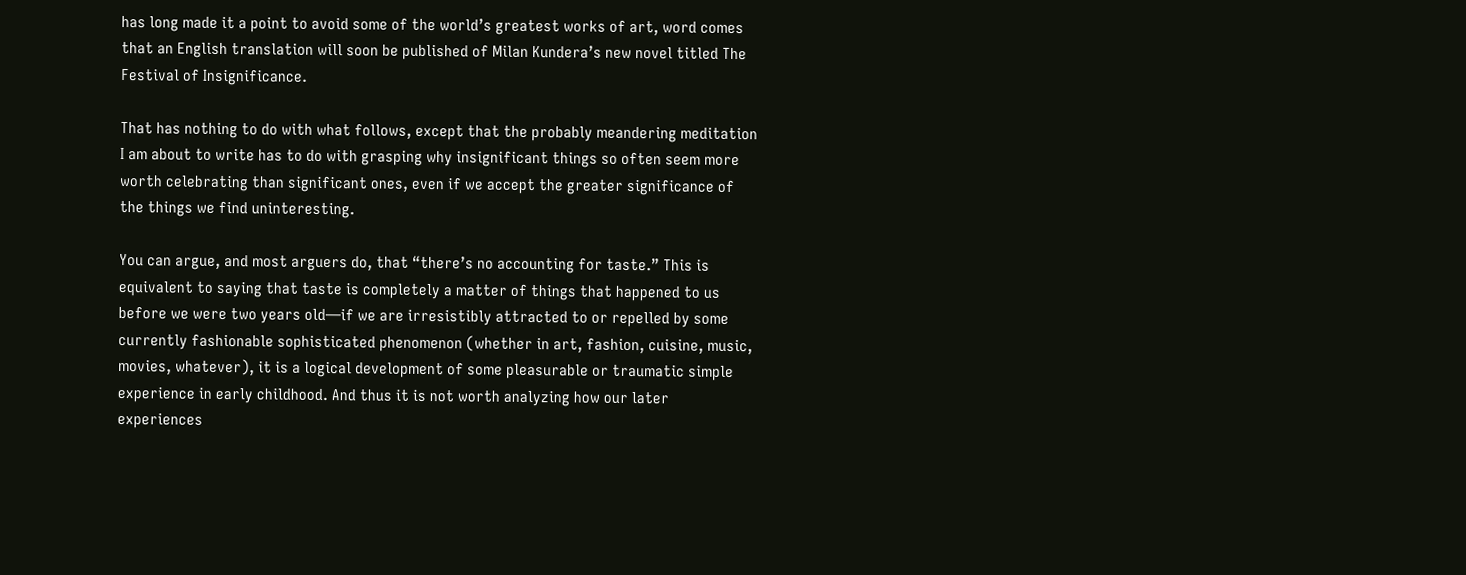has long made it a point to avoid some of the world’s greatest works of art, word comes that an English translation will soon be published of Milan Kundera’s new novel titled The Festival of Insignificance.

That has nothing to do with what follows, except that the probably meandering meditation I am about to write has to do with grasping why insignificant things so often seem more worth celebrating than significant ones, even if we accept the greater significance of the things we find uninteresting.

You can argue, and most arguers do, that “there’s no accounting for taste.” This is equivalent to saying that taste is completely a matter of things that happened to us before we were two years old—if we are irresistibly attracted to or repelled by some currently fashionable sophisticated phenomenon (whether in art, fashion, cuisine, music, movies, whatever), it is a logical development of some pleasurable or traumatic simple experience in early childhood. And thus it is not worth analyzing how our later experiences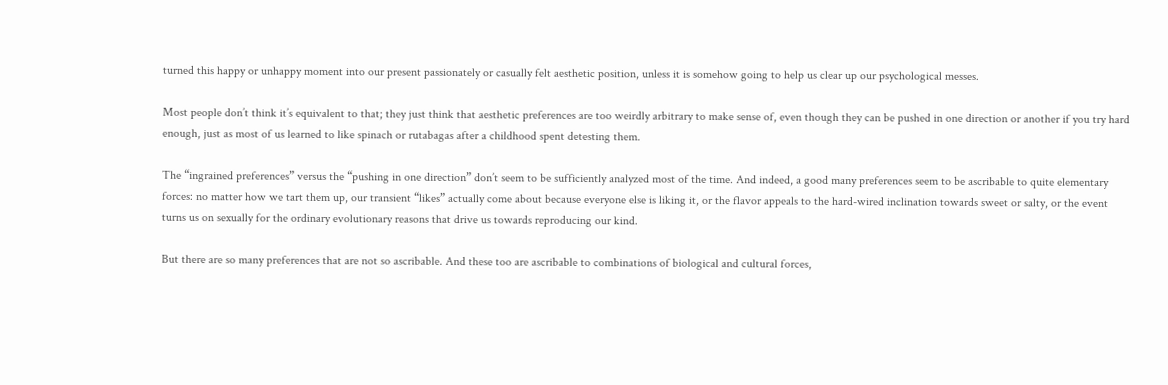turned this happy or unhappy moment into our present passionately or casually felt aesthetic position, unless it is somehow going to help us clear up our psychological messes.

Most people don’t think it’s equivalent to that; they just think that aesthetic preferences are too weirdly arbitrary to make sense of, even though they can be pushed in one direction or another if you try hard enough, just as most of us learned to like spinach or rutabagas after a childhood spent detesting them.

The “ingrained preferences” versus the “pushing in one direction” don’t seem to be sufficiently analyzed most of the time. And indeed, a good many preferences seem to be ascribable to quite elementary forces: no matter how we tart them up, our transient “likes” actually come about because everyone else is liking it, or the flavor appeals to the hard-wired inclination towards sweet or salty, or the event turns us on sexually for the ordinary evolutionary reasons that drive us towards reproducing our kind.

But there are so many preferences that are not so ascribable. And these too are ascribable to combinations of biological and cultural forces,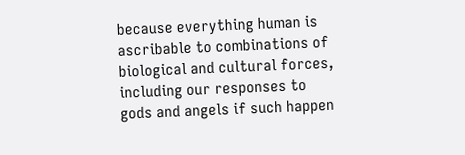because everything human is ascribable to combinations of biological and cultural forces, including our responses to gods and angels if such happen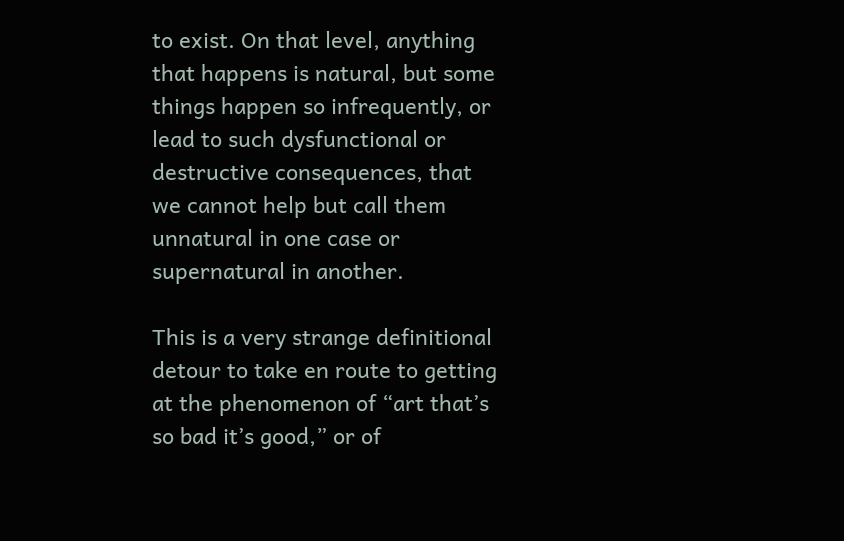to exist. On that level, anything that happens is natural, but some things happen so infrequently, or lead to such dysfunctional or destructive consequences, that we cannot help but call them unnatural in one case or supernatural in another.

This is a very strange definitional detour to take en route to getting at the phenomenon of “art that’s so bad it’s good,” or of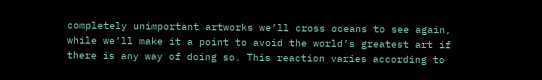completely unimportant artworks we’ll cross oceans to see again, while we’ll make it a point to avoid the world’s greatest art if there is any way of doing so. This reaction varies according to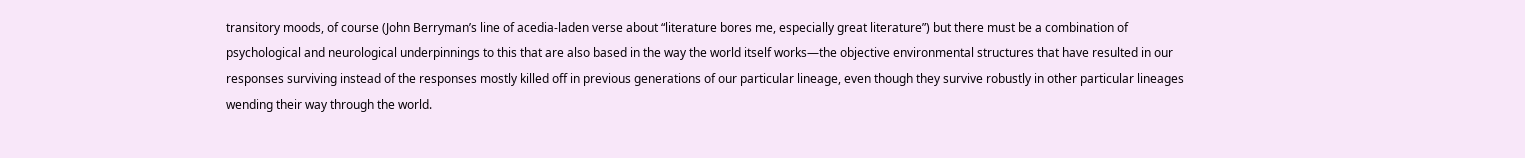transitory moods, of course (John Berryman’s line of acedia-laden verse about “literature bores me, especially great literature”) but there must be a combination of psychological and neurological underpinnings to this that are also based in the way the world itself works—the objective environmental structures that have resulted in our responses surviving instead of the responses mostly killed off in previous generations of our particular lineage, even though they survive robustly in other particular lineages wending their way through the world.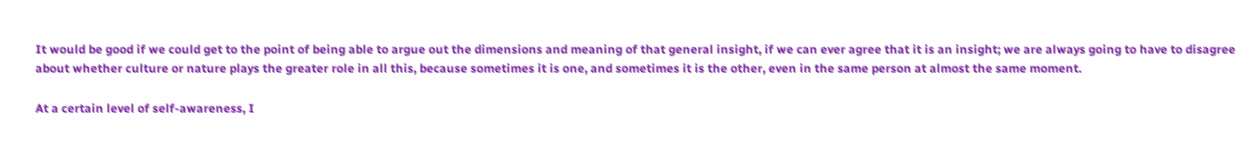It would be good if we could get to the point of being able to argue out the dimensions and meaning of that general insight, if we can ever agree that it is an insight; we are always going to have to disagree about whether culture or nature plays the greater role in all this, because sometimes it is one, and sometimes it is the other, even in the same person at almost the same moment.

At a certain level of self-awareness, I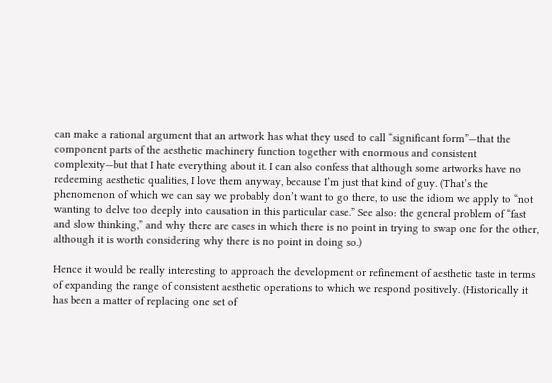can make a rational argument that an artwork has what they used to call “significant form”—that the component parts of the aesthetic machinery function together with enormous and consistent complexity—but that I hate everything about it. I can also confess that although some artworks have no redeeming aesthetic qualities, I love them anyway, because I’m just that kind of guy. (That’s the phenomenon of which we can say we probably don’t want to go there, to use the idiom we apply to “not wanting to delve too deeply into causation in this particular case.” See also: the general problem of “fast and slow thinking,” and why there are cases in which there is no point in trying to swap one for the other, although it is worth considering why there is no point in doing so.)

Hence it would be really interesting to approach the development or refinement of aesthetic taste in terms of expanding the range of consistent aesthetic operations to which we respond positively. (Historically it has been a matter of replacing one set of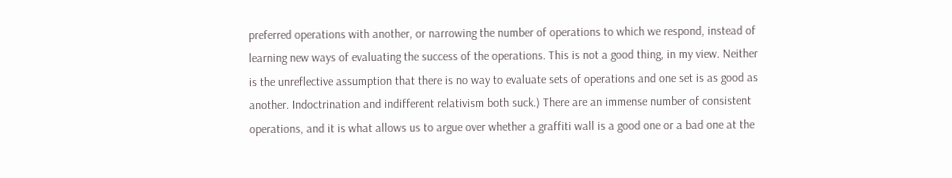preferred operations with another, or narrowing the number of operations to which we respond, instead of learning new ways of evaluating the success of the operations. This is not a good thing, in my view. Neither is the unreflective assumption that there is no way to evaluate sets of operations and one set is as good as another. Indoctrination and indifferent relativism both suck.) There are an immense number of consistent operations, and it is what allows us to argue over whether a graffiti wall is a good one or a bad one at the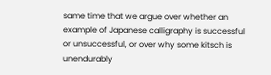same time that we argue over whether an example of Japanese calligraphy is successful or unsuccessful, or over why some kitsch is unendurably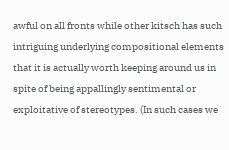awful on all fronts while other kitsch has such intriguing underlying compositional elements that it is actually worth keeping around us in spite of being appallingly sentimental or exploitative of stereotypes. (In such cases we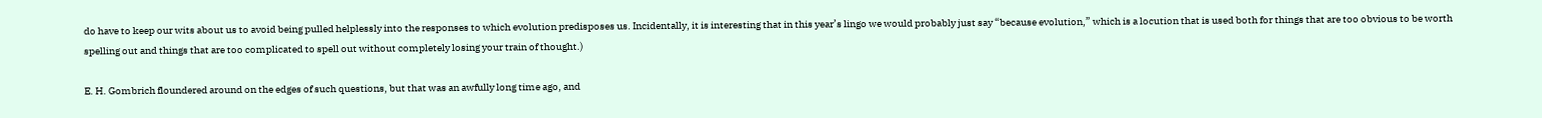do have to keep our wits about us to avoid being pulled helplessly into the responses to which evolution predisposes us. Incidentally, it is interesting that in this year’s lingo we would probably just say “because evolution,” which is a locution that is used both for things that are too obvious to be worth spelling out and things that are too complicated to spell out without completely losing your train of thought.)

E. H. Gombrich floundered around on the edges of such questions, but that was an awfully long time ago, and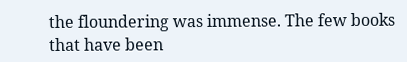the floundering was immense. The few books that have been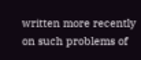written more recently on such problems of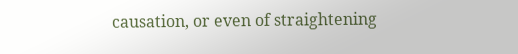causation, or even of straightening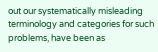out our systematically misleading terminology and categories for such problems, have been as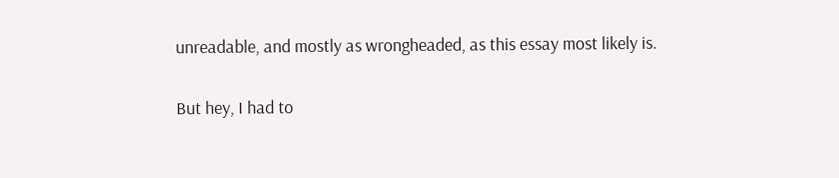unreadable, and mostly as wrongheaded, as this essay most likely is.

But hey, I had to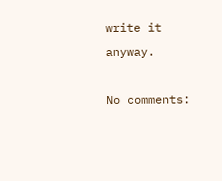write it anyway.

No comments: